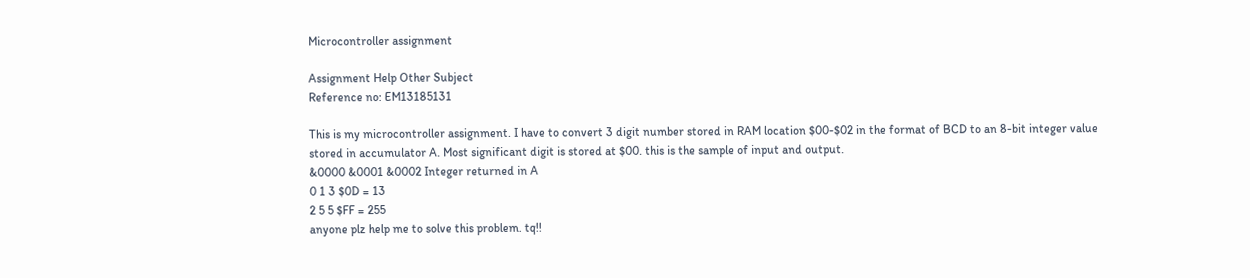Microcontroller assignment

Assignment Help Other Subject
Reference no: EM13185131

This is my microcontroller assignment. I have to convert 3 digit number stored in RAM location $00-$02 in the format of BCD to an 8-bit integer value stored in accumulator A. Most significant digit is stored at $00. this is the sample of input and output.
&0000 &0001 &0002 Integer returned in A
0 1 3 $0D = 13
2 5 5 $FF = 255
anyone plz help me to solve this problem. tq!!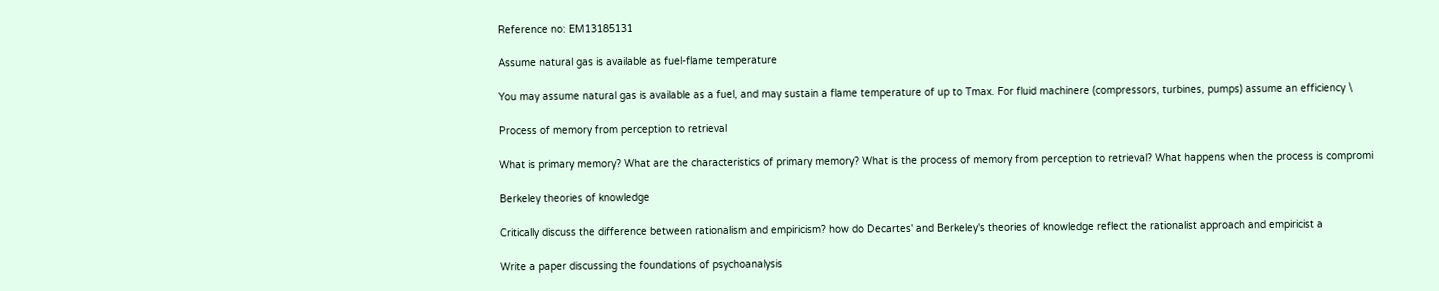Reference no: EM13185131

Assume natural gas is available as fuel-flame temperature

You may assume natural gas is available as a fuel, and may sustain a flame temperature of up to Tmax. For fluid machinere (compressors, turbines, pumps) assume an efficiency \

Process of memory from perception to retrieval

What is primary memory? What are the characteristics of primary memory? What is the process of memory from perception to retrieval? What happens when the process is compromi

Berkeley theories of knowledge

Critically discuss the difference between rationalism and empiricism? how do Decartes' and Berkeley's theories of knowledge reflect the rationalist approach and empiricist a

Write a paper discussing the foundations of psychoanalysis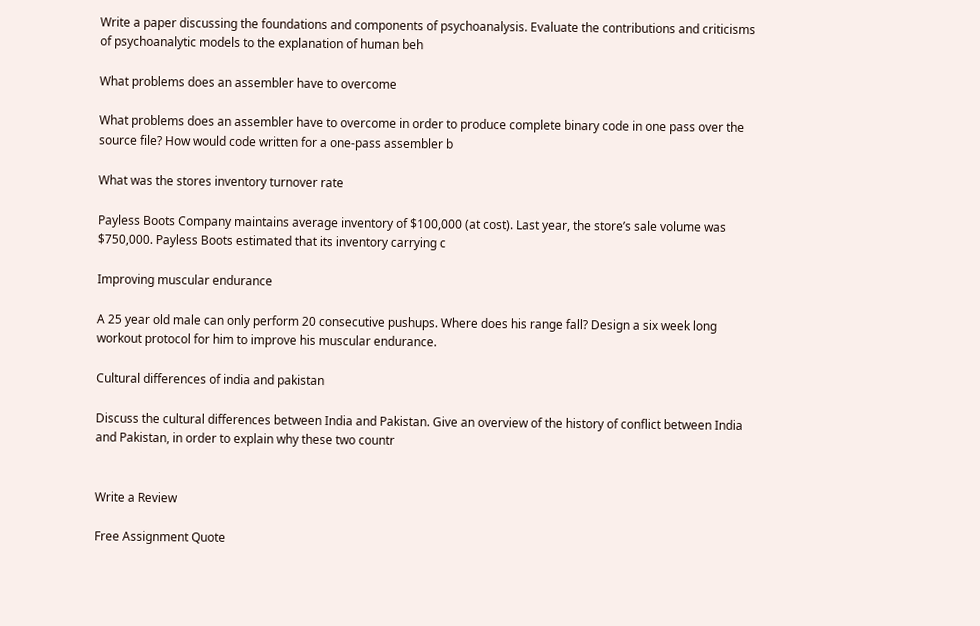Write a paper discussing the foundations and components of psychoanalysis. Evaluate the contributions and criticisms of psychoanalytic models to the explanation of human beh

What problems does an assembler have to overcome

What problems does an assembler have to overcome in order to produce complete binary code in one pass over the source file? How would code written for a one-pass assembler b

What was the stores inventory turnover rate

Payless Boots Company maintains average inventory of $100,000 (at cost). Last year, the store’s sale volume was $750,000. Payless Boots estimated that its inventory carrying c

Improving muscular endurance

A 25 year old male can only perform 20 consecutive pushups. Where does his range fall? Design a six week long workout protocol for him to improve his muscular endurance.

Cultural differences of india and pakistan

Discuss the cultural differences between India and Pakistan. Give an overview of the history of conflict between India and Pakistan, in order to explain why these two countr


Write a Review

Free Assignment Quote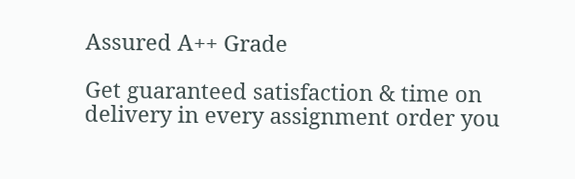Assured A++ Grade

Get guaranteed satisfaction & time on delivery in every assignment order you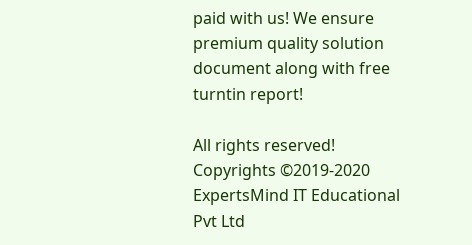paid with us! We ensure premium quality solution document along with free turntin report!

All rights reserved! Copyrights ©2019-2020 ExpertsMind IT Educational Pvt Ltd